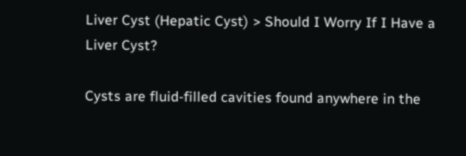Liver Cyst (Hepatic Cyst) > Should I Worry If I Have a Liver Cyst?

Cysts are fluid-filled cavities found anywhere in the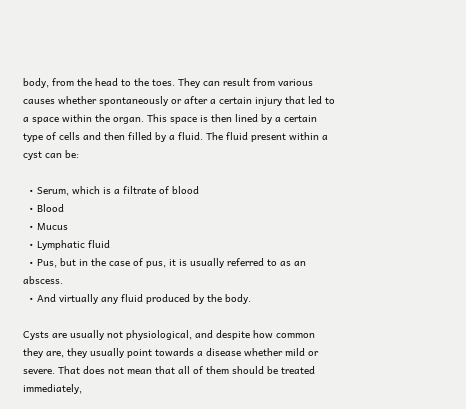body, from the head to the toes. They can result from various causes whether spontaneously or after a certain injury that led to a space within the organ. This space is then lined by a certain type of cells and then filled by a fluid. The fluid present within a cyst can be:

  • Serum, which is a filtrate of blood
  • Blood
  • Mucus
  • Lymphatic fluid
  • Pus, but in the case of pus, it is usually referred to as an abscess.
  • And virtually any fluid produced by the body.

Cysts are usually not physiological, and despite how common they are, they usually point towards a disease whether mild or severe. That does not mean that all of them should be treated immediately,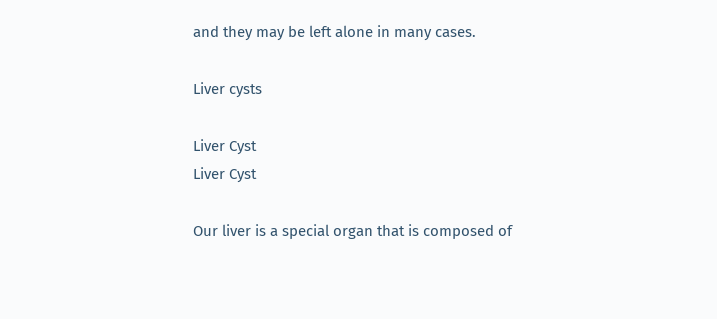and they may be left alone in many cases.

Liver cysts

Liver Cyst
Liver Cyst

Our liver is a special organ that is composed of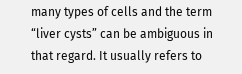many types of cells and the term “liver cysts” can be ambiguous in that regard. It usually refers to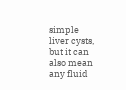simple liver cysts, but it can also mean any fluid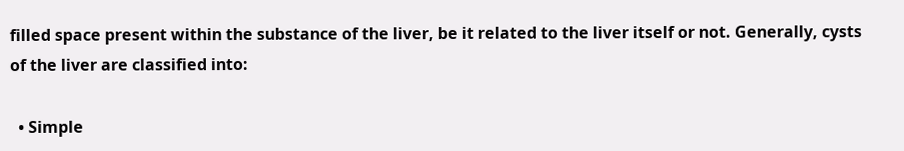filled space present within the substance of the liver, be it related to the liver itself or not. Generally, cysts of the liver are classified into:

  • Simple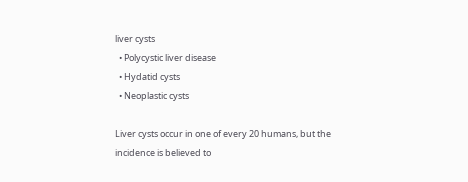liver cysts
  • Polycystic liver disease
  • Hydatid cysts
  • Neoplastic cysts

Liver cysts occur in one of every 20 humans, but the incidence is believed to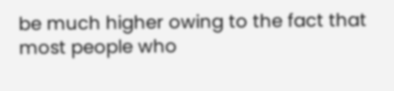be much higher owing to the fact that most people who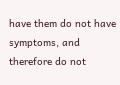have them do not have symptoms, and therefore do not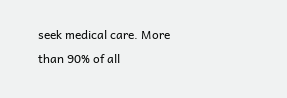seek medical care. More than 90% of all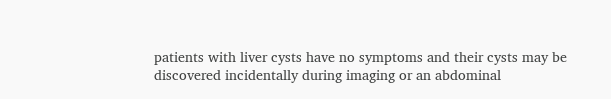patients with liver cysts have no symptoms and their cysts may be discovered incidentally during imaging or an abdominal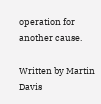operation for another cause.

Written by Martin Davis